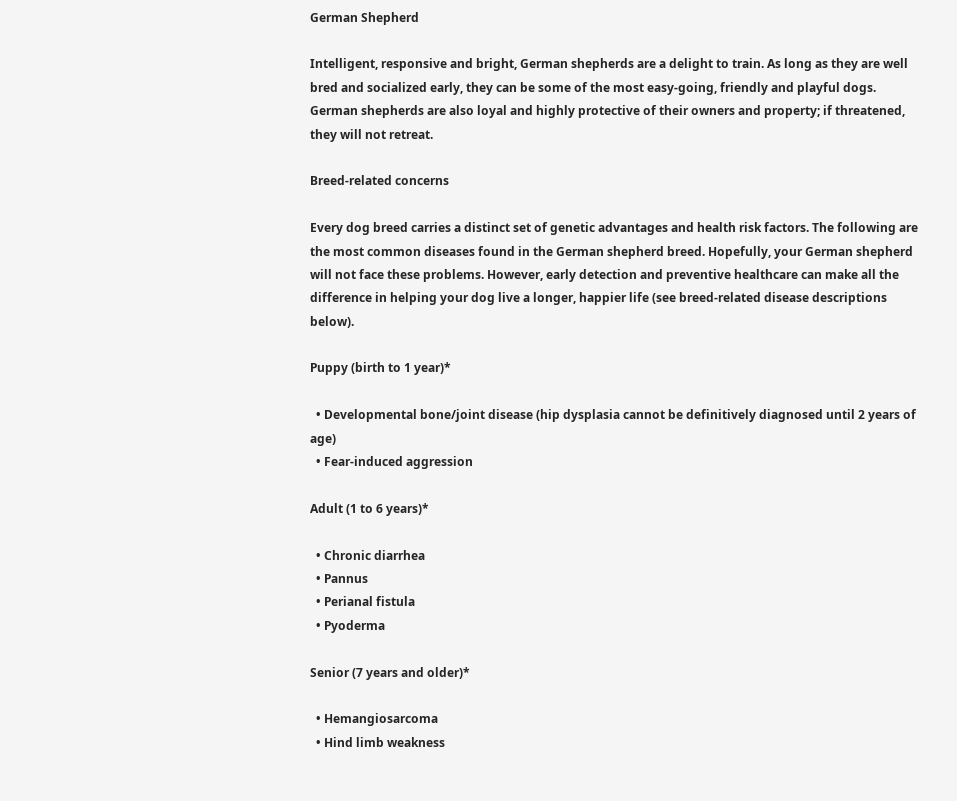German Shepherd

Intelligent, responsive and bright, German shepherds are a delight to train. As long as they are well bred and socialized early, they can be some of the most easy-going, friendly and playful dogs. German shepherds are also loyal and highly protective of their owners and property; if threatened, they will not retreat.

Breed-related concerns

Every dog breed carries a distinct set of genetic advantages and health risk factors. The following are the most common diseases found in the German shepherd breed. Hopefully, your German shepherd will not face these problems. However, early detection and preventive healthcare can make all the difference in helping your dog live a longer, happier life (see breed-related disease descriptions below).

Puppy (birth to 1 year)*

  • Developmental bone/joint disease (hip dysplasia cannot be definitively diagnosed until 2 years of age)
  • Fear-induced aggression

Adult (1 to 6 years)*

  • Chronic diarrhea
  • Pannus
  • Perianal fistula
  • Pyoderma

Senior (7 years and older)*

  • Hemangiosarcoma
  • Hind limb weakness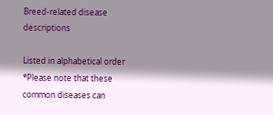Breed-related disease descriptions

Listed in alphabetical order *Please note that these common diseases can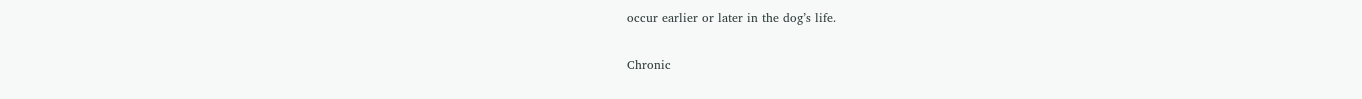occur earlier or later in the dog’s life.

Chronic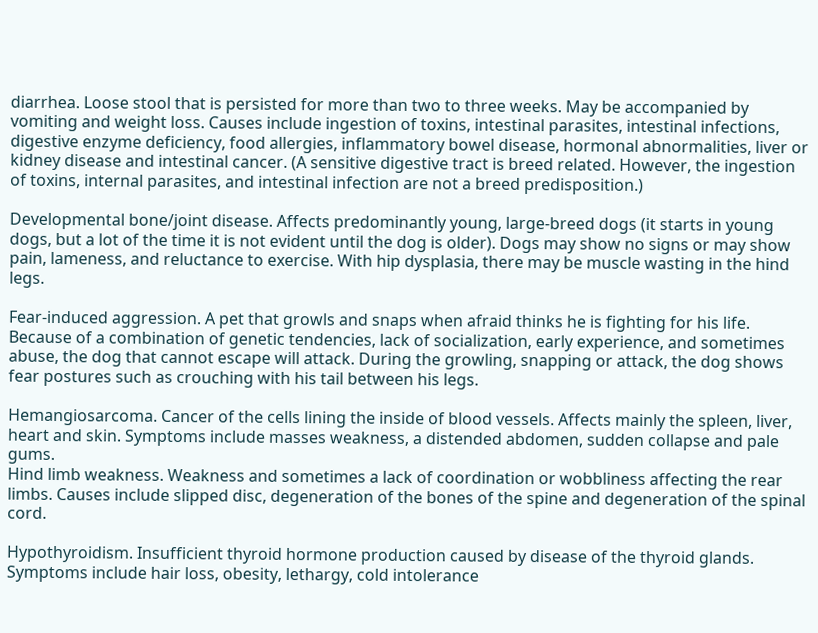diarrhea. Loose stool that is persisted for more than two to three weeks. May be accompanied by vomiting and weight loss. Causes include ingestion of toxins, intestinal parasites, intestinal infections, digestive enzyme deficiency, food allergies, inflammatory bowel disease, hormonal abnormalities, liver or kidney disease and intestinal cancer. (A sensitive digestive tract is breed related. However, the ingestion of toxins, internal parasites, and intestinal infection are not a breed predisposition.)

Developmental bone/joint disease. Affects predominantly young, large-breed dogs (it starts in young dogs, but a lot of the time it is not evident until the dog is older). Dogs may show no signs or may show pain, lameness, and reluctance to exercise. With hip dysplasia, there may be muscle wasting in the hind legs.

Fear-induced aggression. A pet that growls and snaps when afraid thinks he is fighting for his life. Because of a combination of genetic tendencies, lack of socialization, early experience, and sometimes abuse, the dog that cannot escape will attack. During the growling, snapping or attack, the dog shows fear postures such as crouching with his tail between his legs.

Hemangiosarcoma. Cancer of the cells lining the inside of blood vessels. Affects mainly the spleen, liver, heart and skin. Symptoms include masses weakness, a distended abdomen, sudden collapse and pale gums.
Hind limb weakness. Weakness and sometimes a lack of coordination or wobbliness affecting the rear limbs. Causes include slipped disc, degeneration of the bones of the spine and degeneration of the spinal cord.

Hypothyroidism. Insufficient thyroid hormone production caused by disease of the thyroid glands. Symptoms include hair loss, obesity, lethargy, cold intolerance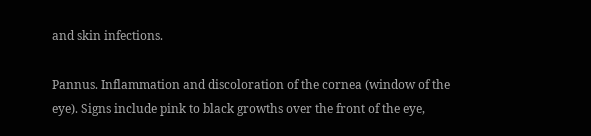and skin infections.

Pannus. Inflammation and discoloration of the cornea (window of the eye). Signs include pink to black growths over the front of the eye,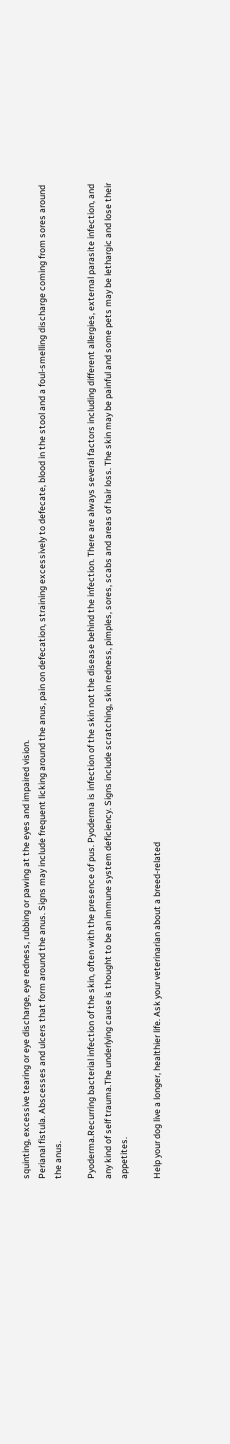squinting, excessive tearing or eye discharge, eye redness, rubbing or pawing at the eyes and impaired vision.
Perianal fistula. Abscesses and ulcers that form around the anus. Signs may include frequent licking around the anus, pain on defecation, straining excessively to defecate, blood in the stool and a foul-smelling discharge coming from sores around the anus.

Pyoderma.Recurring bacterial infection of the skin, often with the presence of pus. Pyoderma is infection of the skin not the disease behind the infection. There are always several factors including different allergies, external parasite infection, and any kind of self trauma.The underlying cause is thought to be an immune system deficiency. Signs include scratching, skin redness, pimples, sores, scabs and areas of hair loss. The skin may be painful and some pets may be lethargic and lose their appetites.

Help your dog live a longer, healthier life. Ask your veterinarian about a breed-related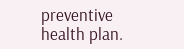preventive health plan.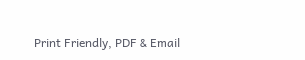Print Friendly, PDF & Email